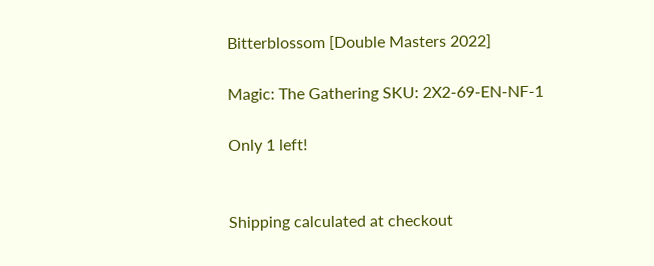Bitterblossom [Double Masters 2022]

Magic: The Gathering SKU: 2X2-69-EN-NF-1

Only 1 left!


Shipping calculated at checkout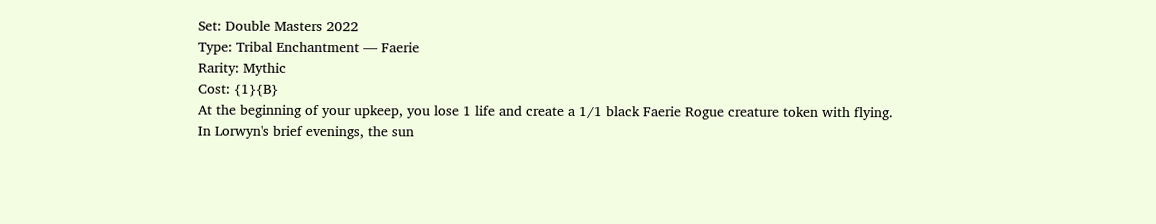Set: Double Masters 2022
Type: Tribal Enchantment — Faerie
Rarity: Mythic
Cost: {1}{B}
At the beginning of your upkeep, you lose 1 life and create a 1/1 black Faerie Rogue creature token with flying.
In Lorwyn's brief evenings, the sun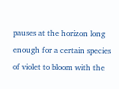pauses at the horizon long enough for a certain species of violet to bloom with the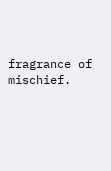fragrance of mischief.